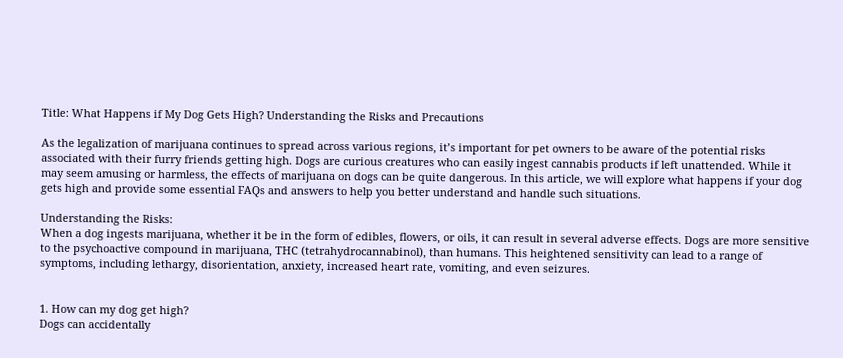Title: What Happens if My Dog Gets High? Understanding the Risks and Precautions

As the legalization of marijuana continues to spread across various regions, it’s important for pet owners to be aware of the potential risks associated with their furry friends getting high. Dogs are curious creatures who can easily ingest cannabis products if left unattended. While it may seem amusing or harmless, the effects of marijuana on dogs can be quite dangerous. In this article, we will explore what happens if your dog gets high and provide some essential FAQs and answers to help you better understand and handle such situations.

Understanding the Risks:
When a dog ingests marijuana, whether it be in the form of edibles, flowers, or oils, it can result in several adverse effects. Dogs are more sensitive to the psychoactive compound in marijuana, THC (tetrahydrocannabinol), than humans. This heightened sensitivity can lead to a range of symptoms, including lethargy, disorientation, anxiety, increased heart rate, vomiting, and even seizures.


1. How can my dog get high?
Dogs can accidentally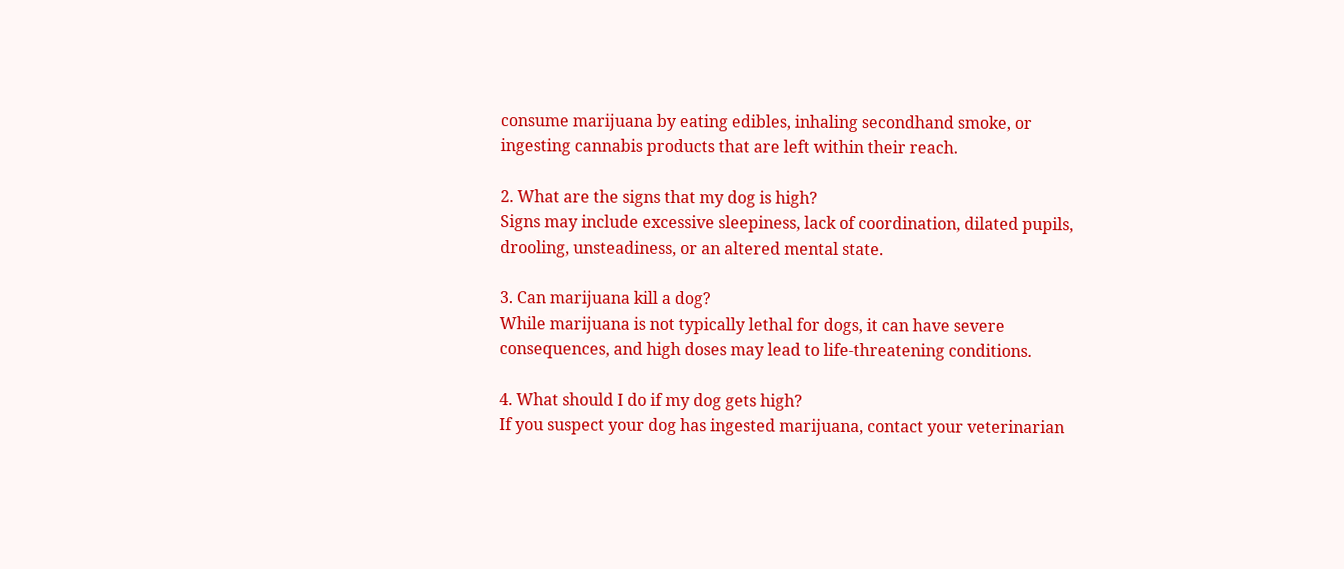consume marijuana by eating edibles, inhaling secondhand smoke, or ingesting cannabis products that are left within their reach.

2. What are the signs that my dog is high?
Signs may include excessive sleepiness, lack of coordination, dilated pupils, drooling, unsteadiness, or an altered mental state.

3. Can marijuana kill a dog?
While marijuana is not typically lethal for dogs, it can have severe consequences, and high doses may lead to life-threatening conditions.

4. What should I do if my dog gets high?
If you suspect your dog has ingested marijuana, contact your veterinarian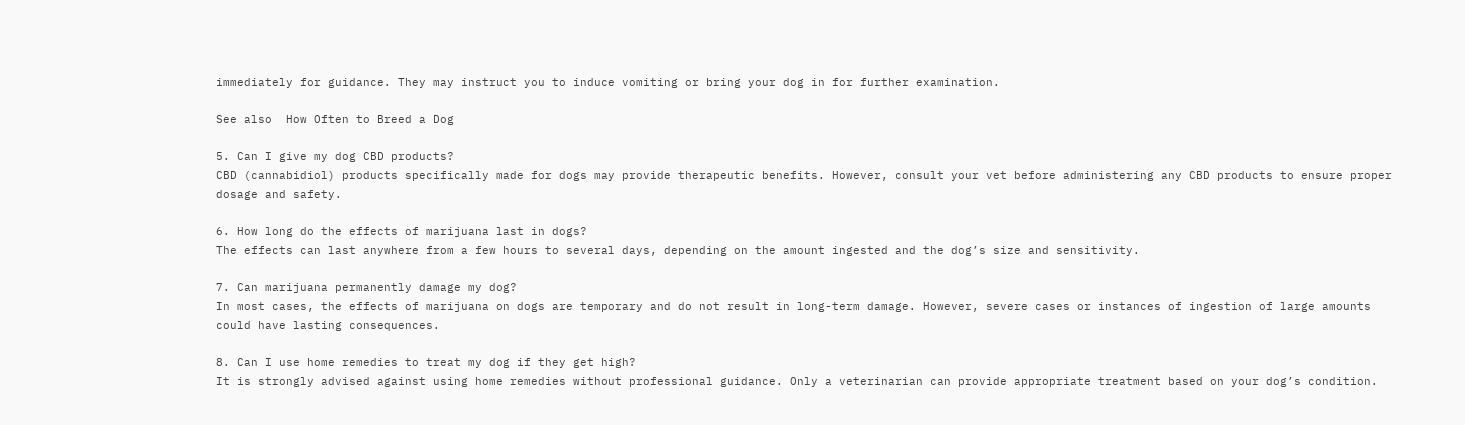immediately for guidance. They may instruct you to induce vomiting or bring your dog in for further examination.

See also  How Often to Breed a Dog

5. Can I give my dog CBD products?
CBD (cannabidiol) products specifically made for dogs may provide therapeutic benefits. However, consult your vet before administering any CBD products to ensure proper dosage and safety.

6. How long do the effects of marijuana last in dogs?
The effects can last anywhere from a few hours to several days, depending on the amount ingested and the dog’s size and sensitivity.

7. Can marijuana permanently damage my dog?
In most cases, the effects of marijuana on dogs are temporary and do not result in long-term damage. However, severe cases or instances of ingestion of large amounts could have lasting consequences.

8. Can I use home remedies to treat my dog if they get high?
It is strongly advised against using home remedies without professional guidance. Only a veterinarian can provide appropriate treatment based on your dog’s condition.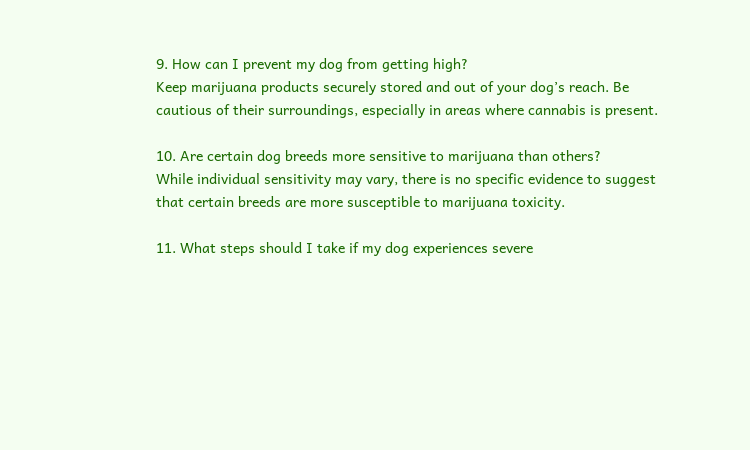9. How can I prevent my dog from getting high?
Keep marijuana products securely stored and out of your dog’s reach. Be cautious of their surroundings, especially in areas where cannabis is present.

10. Are certain dog breeds more sensitive to marijuana than others?
While individual sensitivity may vary, there is no specific evidence to suggest that certain breeds are more susceptible to marijuana toxicity.

11. What steps should I take if my dog experiences severe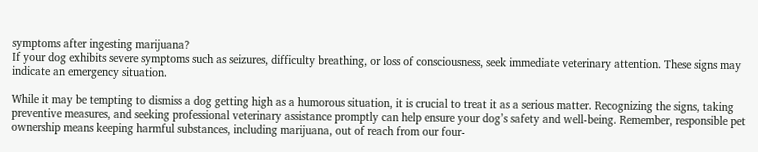symptoms after ingesting marijuana?
If your dog exhibits severe symptoms such as seizures, difficulty breathing, or loss of consciousness, seek immediate veterinary attention. These signs may indicate an emergency situation.

While it may be tempting to dismiss a dog getting high as a humorous situation, it is crucial to treat it as a serious matter. Recognizing the signs, taking preventive measures, and seeking professional veterinary assistance promptly can help ensure your dog’s safety and well-being. Remember, responsible pet ownership means keeping harmful substances, including marijuana, out of reach from our four-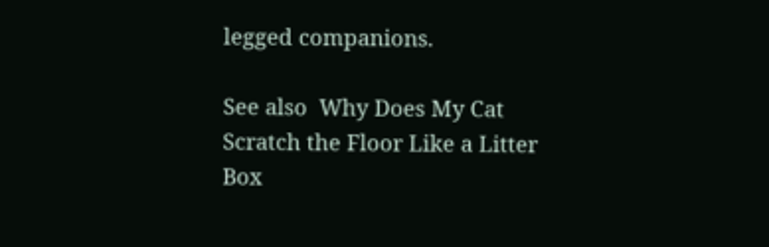legged companions.

See also  Why Does My Cat Scratch the Floor Like a Litter Box